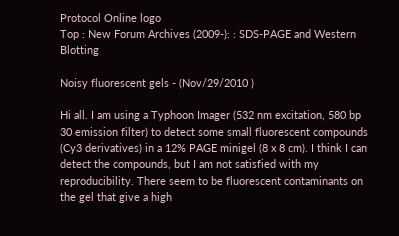Protocol Online logo
Top : New Forum Archives (2009-): : SDS-PAGE and Western Blotting

Noisy fluorescent gels - (Nov/29/2010 )

Hi all. I am using a Typhoon Imager (532 nm excitation, 580 bp 30 emission filter) to detect some small fluorescent compounds (Cy3 derivatives) in a 12% PAGE minigel (8 x 8 cm). I think I can detect the compounds, but I am not satisfied with my reproducibility. There seem to be fluorescent contaminants on the gel that give a high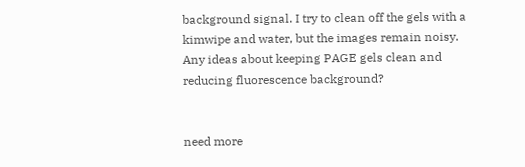background signal. I try to clean off the gels with a kimwipe and water, but the images remain noisy. Any ideas about keeping PAGE gels clean and reducing fluorescence background?


need more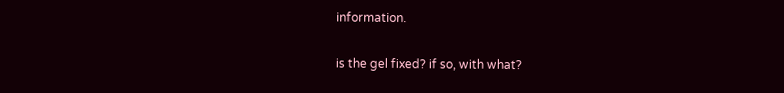information.

is the gel fixed? if so, with what?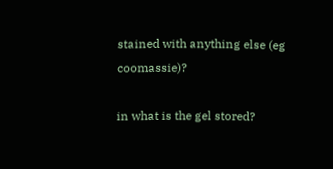stained with anything else (eg coomassie)?

in what is the gel stored?